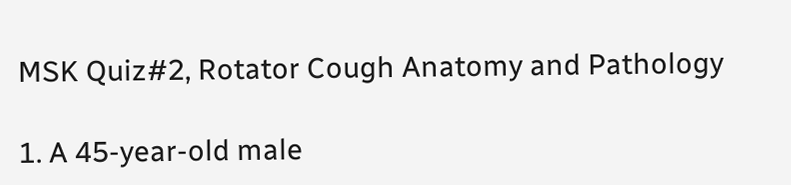MSK Quiz#2, Rotator Cough Anatomy and Pathology

1. A 45-year-old male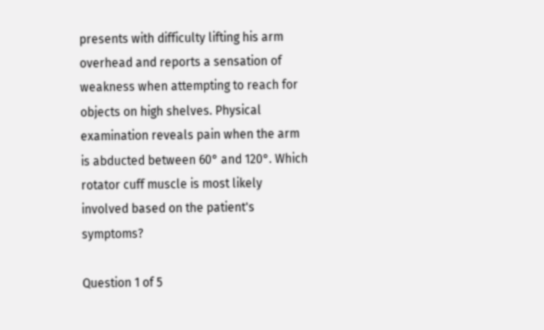presents with difficulty lifting his arm overhead and reports a sensation of weakness when attempting to reach for objects on high shelves. Physical examination reveals pain when the arm is abducted between 60° and 120°. Which rotator cuff muscle is most likely involved based on the patient's symptoms?

Question 1 of 5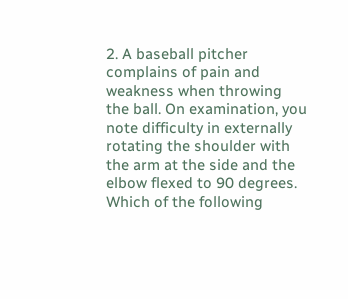2. A baseball pitcher complains of pain and weakness when throwing the ball. On examination, you note difficulty in externally rotating the shoulder with the arm at the side and the elbow flexed to 90 degrees. Which of the following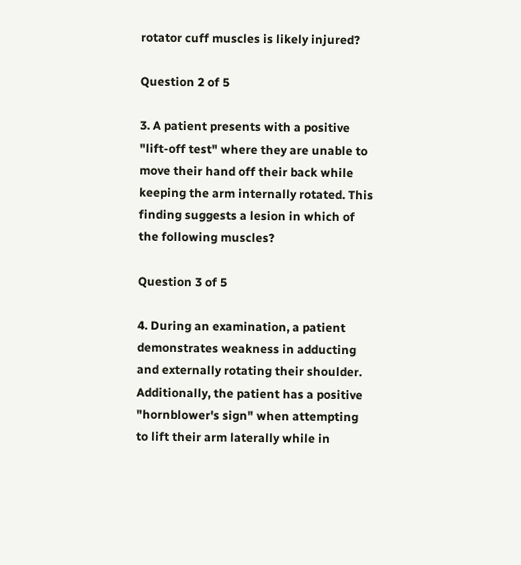rotator cuff muscles is likely injured?

Question 2 of 5

3. A patient presents with a positive "lift-off test" where they are unable to move their hand off their back while keeping the arm internally rotated. This finding suggests a lesion in which of the following muscles?

Question 3 of 5

4. During an examination, a patient demonstrates weakness in adducting and externally rotating their shoulder. Additionally, the patient has a positive "hornblower's sign" when attempting to lift their arm laterally while in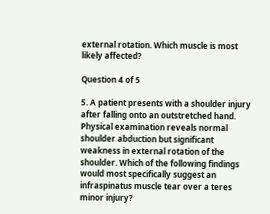external rotation. Which muscle is most likely affected?

Question 4 of 5

5. A patient presents with a shoulder injury after falling onto an outstretched hand. Physical examination reveals normal shoulder abduction but significant weakness in external rotation of the shoulder. Which of the following findings would most specifically suggest an infraspinatus muscle tear over a teres minor injury?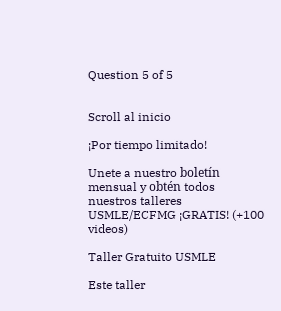Question 5 of 5


Scroll al inicio

¡Por tiempo limitado!

Unete a nuestro boletín mensual y obtén todos nuestros talleres USMLE/ECFMG ¡GRATIS! (+100 videos)

Taller Gratuito USMLE

Este taller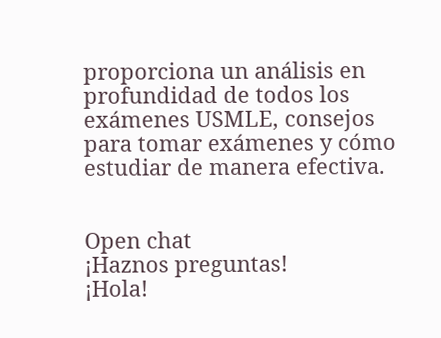proporciona un análisis en profundidad de todos los exámenes USMLE, consejos para tomar exámenes y cómo estudiar de manera efectiva.


Open chat
¡Haznos preguntas!
¡Hola!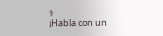⚕
¡Habla con un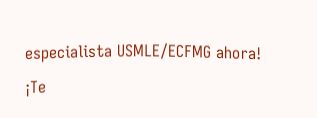especialista USMLE/ECFMG ahora!
¡Te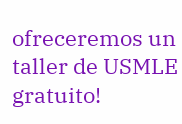ofreceremos un taller de USMLE gratuito!